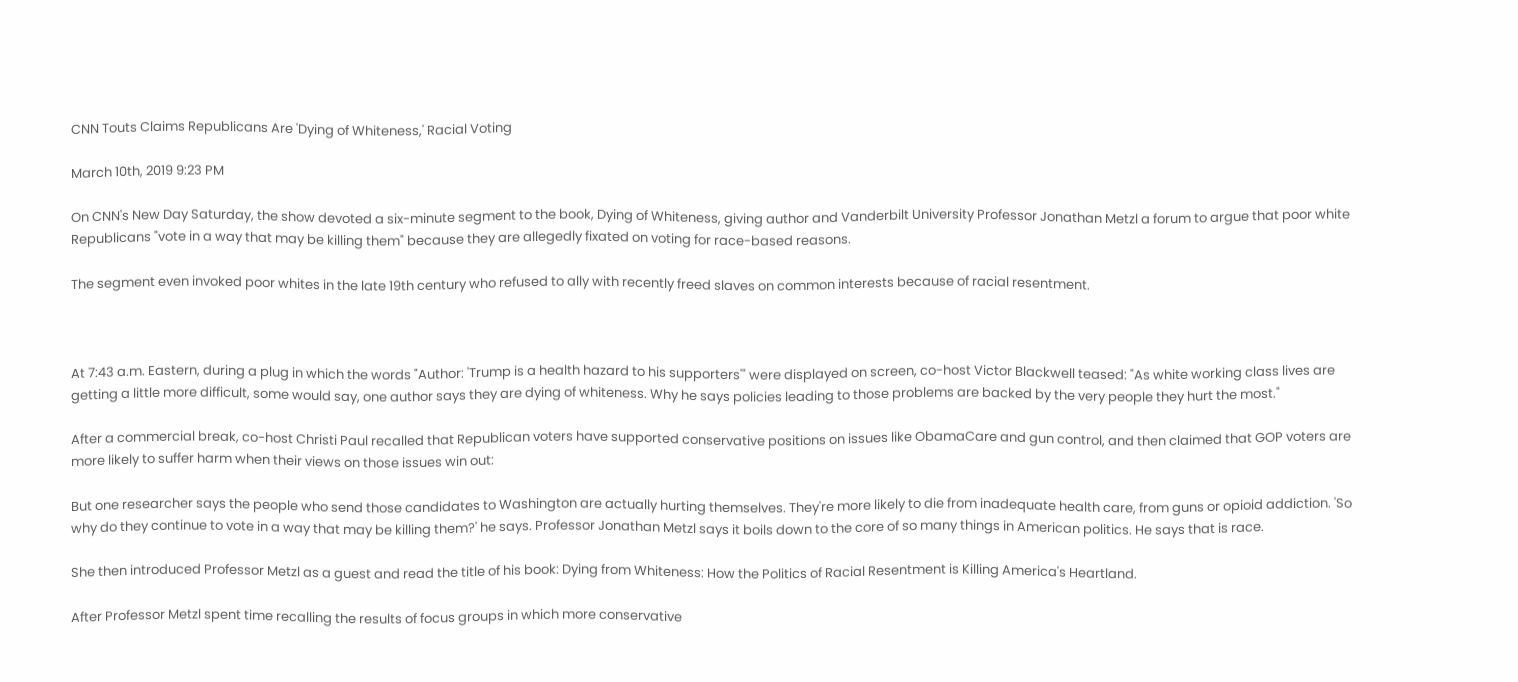CNN Touts Claims Republicans Are 'Dying of Whiteness,' Racial Voting

March 10th, 2019 9:23 PM

On CNN's New Day Saturday, the show devoted a six-minute segment to the book, Dying of Whiteness, giving author and Vanderbilt University Professor Jonathan Metzl a forum to argue that poor white Republicans "vote in a way that may be killing them" because they are allegedly fixated on voting for race-based reasons.

The segment even invoked poor whites in the late 19th century who refused to ally with recently freed slaves on common interests because of racial resentment.



At 7:43 a.m. Eastern, during a plug in which the words "Author: 'Trump is a health hazard to his supporters'" were displayed on screen, co-host Victor Blackwell teased: "As white working class lives are getting a little more difficult, some would say, one author says they are dying of whiteness. Why he says policies leading to those problems are backed by the very people they hurt the most."

After a commercial break, co-host Christi Paul recalled that Republican voters have supported conservative positions on issues like ObamaCare and gun control, and then claimed that GOP voters are more likely to suffer harm when their views on those issues win out:

But one researcher says the people who send those candidates to Washington are actually hurting themselves. They're more likely to die from inadequate health care, from guns or opioid addiction. 'So why do they continue to vote in a way that may be killing them?' he says. Professor Jonathan Metzl says it boils down to the core of so many things in American politics. He says that is race.

She then introduced Professor Metzl as a guest and read the title of his book: Dying from Whiteness: How the Politics of Racial Resentment is Killing America's Heartland.

After Professor Metzl spent time recalling the results of focus groups in which more conservative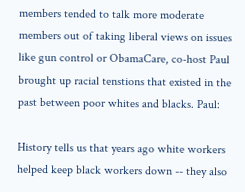members tended to talk more moderate members out of taking liberal views on issues like gun control or ObamaCare, co-host Paul brought up racial tenstions that existed in the past between poor whites and blacks. Paul:

History tells us that years ago white workers helped keep black workers down -- they also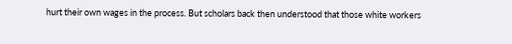hurt their own wages in the process. But scholars back then understood that those white workers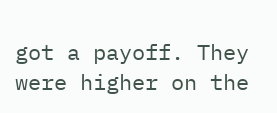got a payoff. They were higher on the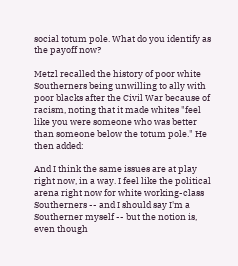social totum pole. What do you identify as the payoff now?

Metzl recalled the history of poor white Southerners being unwilling to ally with poor blacks after the Civil War because of racism, noting that it made whites "feel like you were someone who was better than someone below the totum pole." He then added:

And I think the same issues are at play right now, in a way. I feel like the political arena right now for white working-class Southerners -- and I should say I'm a Southerner myself -- but the notion is, even though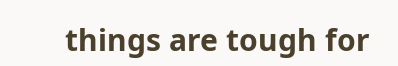things are tough for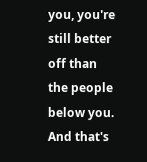you, you're still better off than the people below you. And that's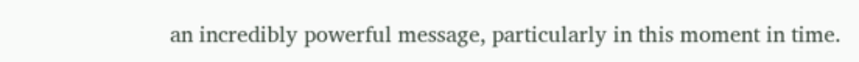an incredibly powerful message, particularly in this moment in time.